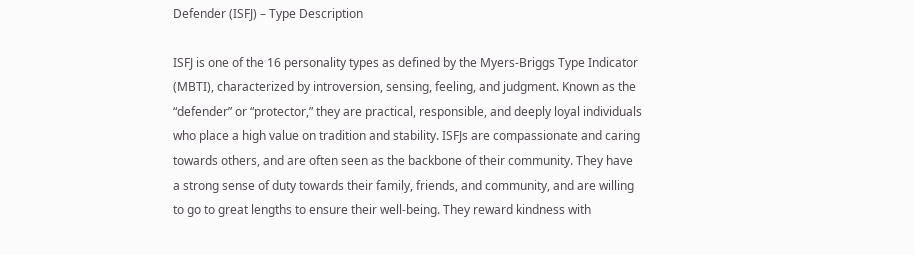Defender (ISFJ) – Type Description

ISFJ is one of the 16 personality types as defined by the Myers-Briggs Type Indicator (MBTI), characterized by introversion, sensing, feeling, and judgment. Known as the “defender” or “protector,” they are practical, responsible, and deeply loyal individuals who place a high value on tradition and stability. ISFJs are compassionate and caring towards others, and are often seen as the backbone of their community. They have a strong sense of duty towards their family, friends, and community, and are willing to go to great lengths to ensure their well-being. They reward kindness with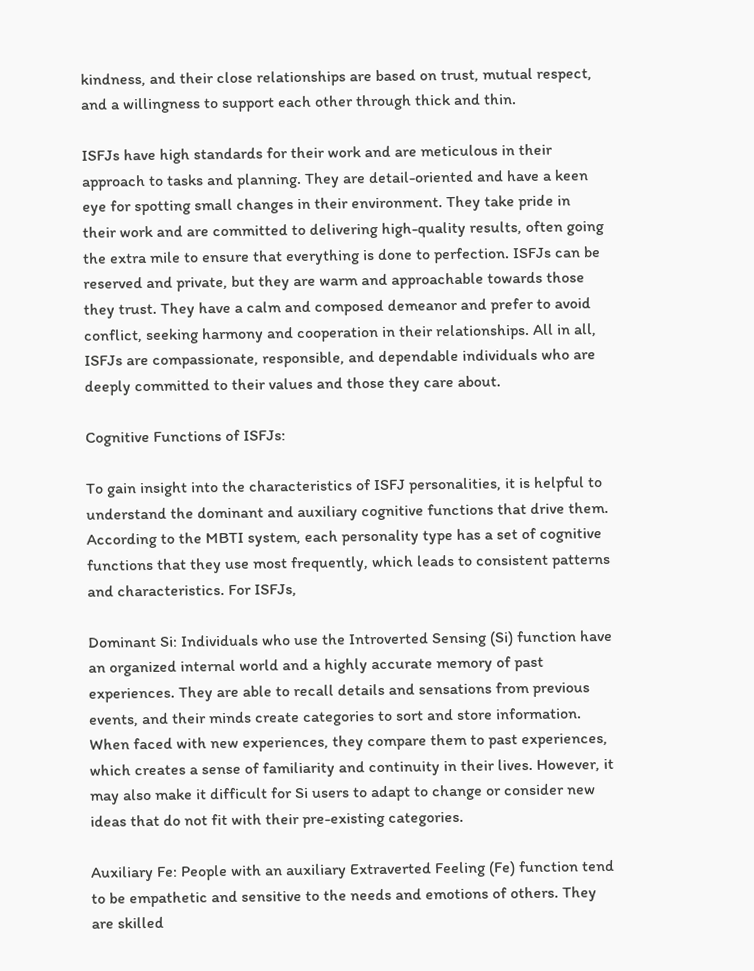kindness, and their close relationships are based on trust, mutual respect, and a willingness to support each other through thick and thin.

ISFJs have high standards for their work and are meticulous in their approach to tasks and planning. They are detail-oriented and have a keen eye for spotting small changes in their environment. They take pride in their work and are committed to delivering high-quality results, often going the extra mile to ensure that everything is done to perfection. ISFJs can be reserved and private, but they are warm and approachable towards those they trust. They have a calm and composed demeanor and prefer to avoid conflict, seeking harmony and cooperation in their relationships. All in all, ISFJs are compassionate, responsible, and dependable individuals who are deeply committed to their values and those they care about.

Cognitive Functions of ISFJs:

To gain insight into the characteristics of ISFJ personalities, it is helpful to understand the dominant and auxiliary cognitive functions that drive them. According to the MBTI system, each personality type has a set of cognitive functions that they use most frequently, which leads to consistent patterns and characteristics. For ISFJs,

Dominant Si: Individuals who use the Introverted Sensing (Si) function have an organized internal world and a highly accurate memory of past experiences. They are able to recall details and sensations from previous events, and their minds create categories to sort and store information. When faced with new experiences, they compare them to past experiences, which creates a sense of familiarity and continuity in their lives. However, it may also make it difficult for Si users to adapt to change or consider new ideas that do not fit with their pre-existing categories.

Auxiliary Fe: People with an auxiliary Extraverted Feeling (Fe) function tend to be empathetic and sensitive to the needs and emotions of others. They are skilled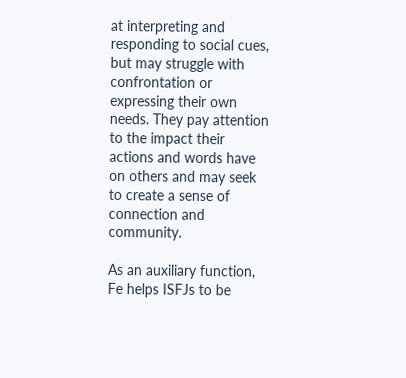at interpreting and responding to social cues, but may struggle with confrontation or expressing their own needs. They pay attention to the impact their actions and words have on others and may seek to create a sense of connection and community.

As an auxiliary function, Fe helps ISFJs to be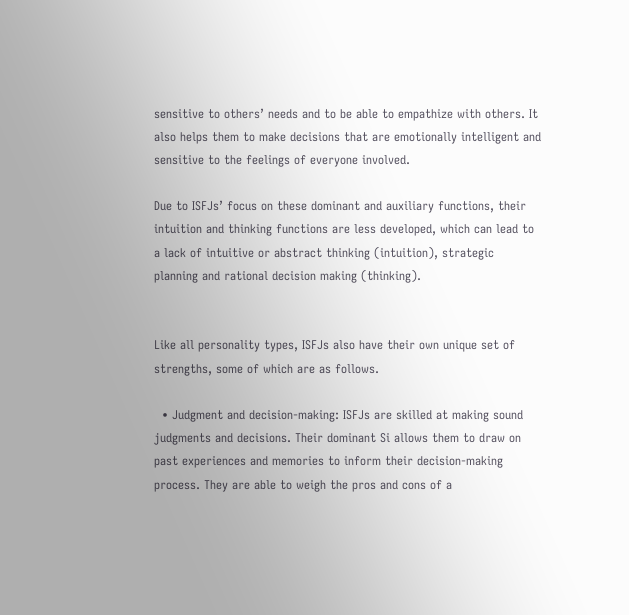sensitive to others’ needs and to be able to empathize with others. It also helps them to make decisions that are emotionally intelligent and sensitive to the feelings of everyone involved.

Due to ISFJs’ focus on these dominant and auxiliary functions, their intuition and thinking functions are less developed, which can lead to a lack of intuitive or abstract thinking (intuition), strategic planning and rational decision making (thinking).


Like all personality types, ISFJs also have their own unique set of strengths, some of which are as follows.

  • Judgment and decision-making: ISFJs are skilled at making sound judgments and decisions. Their dominant Si allows them to draw on past experiences and memories to inform their decision-making process. They are able to weigh the pros and cons of a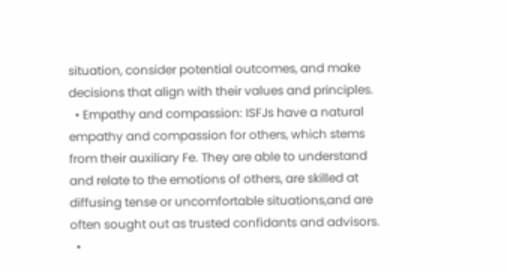situation, consider potential outcomes, and make decisions that align with their values and principles.
  • Empathy and compassion: ISFJs have a natural empathy and compassion for others, which stems from their auxiliary Fe. They are able to understand and relate to the emotions of others, are skilled at diffusing tense or uncomfortable situations,and are often sought out as trusted confidants and advisors.
  •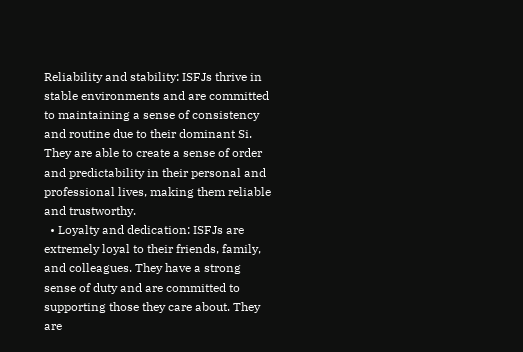Reliability and stability: ISFJs thrive in stable environments and are committed to maintaining a sense of consistency and routine due to their dominant Si. They are able to create a sense of order and predictability in their personal and professional lives, making them reliable and trustworthy.
  • Loyalty and dedication: ISFJs are extremely loyal to their friends, family, and colleagues. They have a strong sense of duty and are committed to supporting those they care about. They are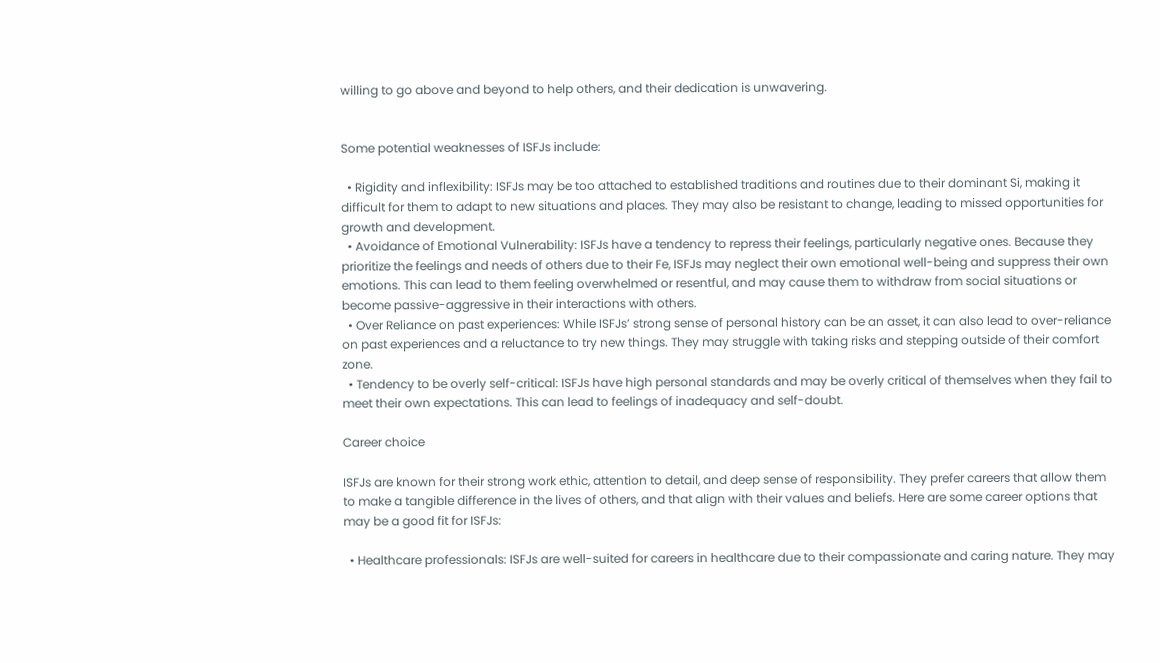willing to go above and beyond to help others, and their dedication is unwavering.


Some potential weaknesses of ISFJs include:

  • Rigidity and inflexibility: ISFJs may be too attached to established traditions and routines due to their dominant Si, making it difficult for them to adapt to new situations and places. They may also be resistant to change, leading to missed opportunities for growth and development.
  • Avoidance of Emotional Vulnerability: ISFJs have a tendency to repress their feelings, particularly negative ones. Because they prioritize the feelings and needs of others due to their Fe, ISFJs may neglect their own emotional well-being and suppress their own emotions. This can lead to them feeling overwhelmed or resentful, and may cause them to withdraw from social situations or become passive-aggressive in their interactions with others.
  • Over Reliance on past experiences: While ISFJs’ strong sense of personal history can be an asset, it can also lead to over-reliance on past experiences and a reluctance to try new things. They may struggle with taking risks and stepping outside of their comfort zone.
  • Tendency to be overly self-critical: ISFJs have high personal standards and may be overly critical of themselves when they fail to meet their own expectations. This can lead to feelings of inadequacy and self-doubt.

Career choice

ISFJs are known for their strong work ethic, attention to detail, and deep sense of responsibility. They prefer careers that allow them to make a tangible difference in the lives of others, and that align with their values and beliefs. Here are some career options that may be a good fit for ISFJs:

  • Healthcare professionals: ISFJs are well-suited for careers in healthcare due to their compassionate and caring nature. They may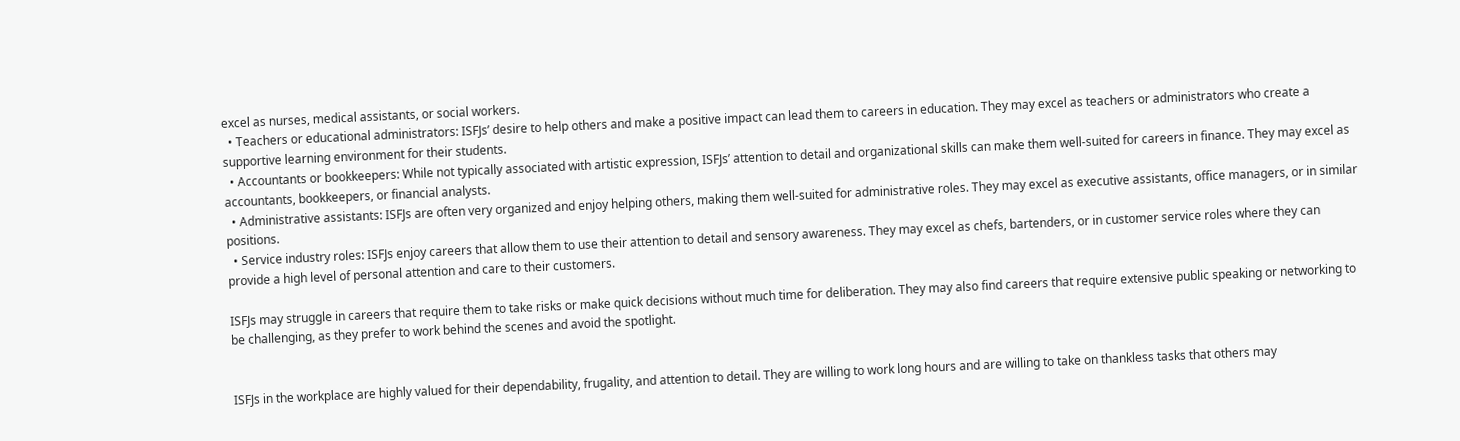excel as nurses, medical assistants, or social workers.
  • Teachers or educational administrators: ISFJs’ desire to help others and make a positive impact can lead them to careers in education. They may excel as teachers or administrators who create a supportive learning environment for their students.
  • Accountants or bookkeepers: While not typically associated with artistic expression, ISFJs’ attention to detail and organizational skills can make them well-suited for careers in finance. They may excel as accountants, bookkeepers, or financial analysts.
  • Administrative assistants: ISFJs are often very organized and enjoy helping others, making them well-suited for administrative roles. They may excel as executive assistants, office managers, or in similar positions.
  • Service industry roles: ISFJs enjoy careers that allow them to use their attention to detail and sensory awareness. They may excel as chefs, bartenders, or in customer service roles where they can provide a high level of personal attention and care to their customers.

ISFJs may struggle in careers that require them to take risks or make quick decisions without much time for deliberation. They may also find careers that require extensive public speaking or networking to be challenging, as they prefer to work behind the scenes and avoid the spotlight.


ISFJs in the workplace are highly valued for their dependability, frugality, and attention to detail. They are willing to work long hours and are willing to take on thankless tasks that others may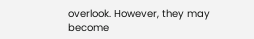overlook. However, they may become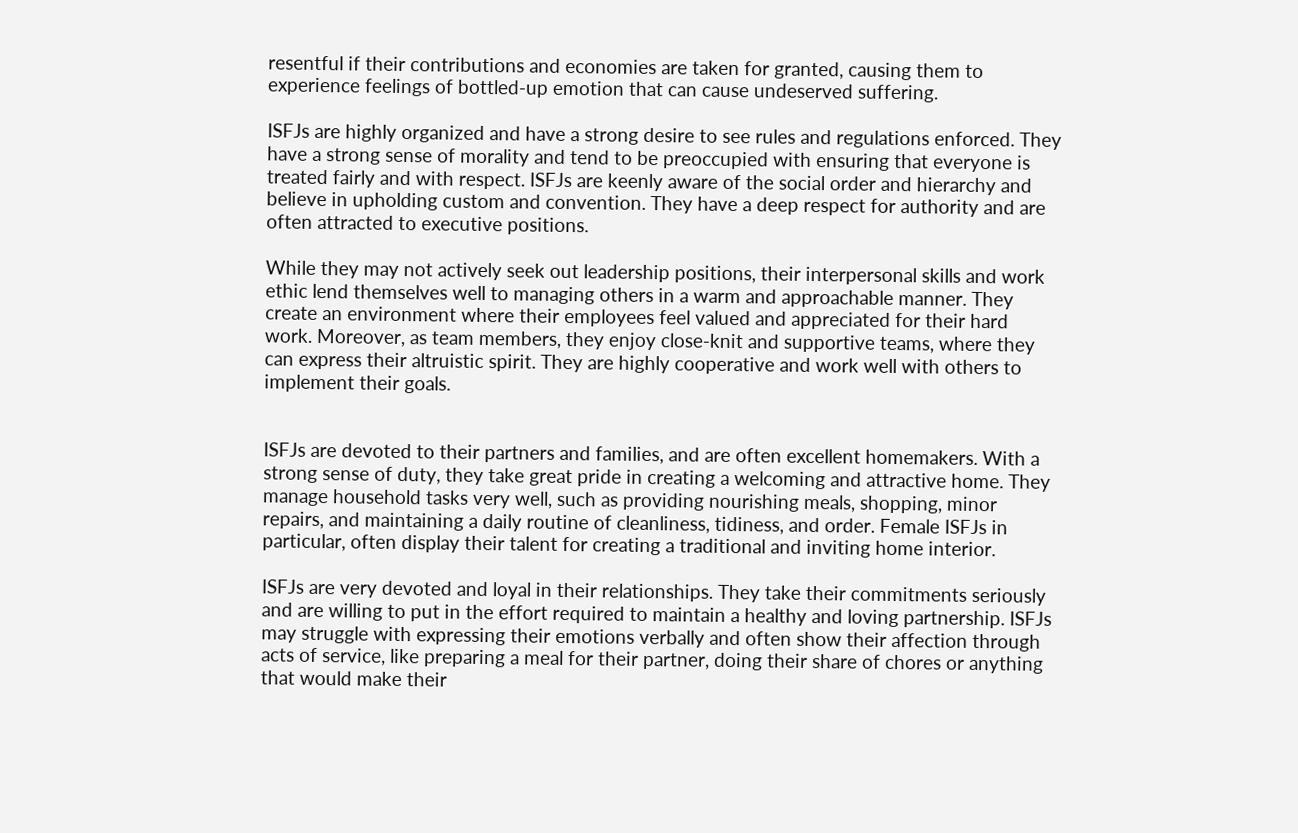resentful if their contributions and economies are taken for granted, causing them to experience feelings of bottled-up emotion that can cause undeserved suffering.

ISFJs are highly organized and have a strong desire to see rules and regulations enforced. They have a strong sense of morality and tend to be preoccupied with ensuring that everyone is treated fairly and with respect. ISFJs are keenly aware of the social order and hierarchy and believe in upholding custom and convention. They have a deep respect for authority and are often attracted to executive positions.

While they may not actively seek out leadership positions, their interpersonal skills and work ethic lend themselves well to managing others in a warm and approachable manner. They create an environment where their employees feel valued and appreciated for their hard work. Moreover, as team members, they enjoy close-knit and supportive teams, where they can express their altruistic spirit. They are highly cooperative and work well with others to implement their goals.


ISFJs are devoted to their partners and families, and are often excellent homemakers. With a strong sense of duty, they take great pride in creating a welcoming and attractive home. They manage household tasks very well, such as providing nourishing meals, shopping, minor repairs, and maintaining a daily routine of cleanliness, tidiness, and order. Female ISFJs in particular, often display their talent for creating a traditional and inviting home interior.

ISFJs are very devoted and loyal in their relationships. They take their commitments seriously and are willing to put in the effort required to maintain a healthy and loving partnership. ISFJs may struggle with expressing their emotions verbally and often show their affection through acts of service, like preparing a meal for their partner, doing their share of chores or anything that would make their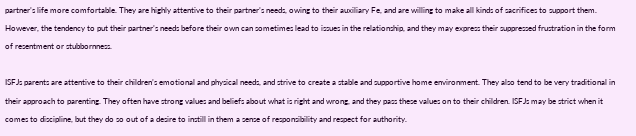partner’s life more comfortable. They are highly attentive to their partner’s needs, owing to their auxiliary Fe, and are willing to make all kinds of sacrifices to support them. However, the tendency to put their partner’s needs before their own can sometimes lead to issues in the relationship, and they may express their suppressed frustration in the form of resentment or stubbornness.

ISFJs parents are attentive to their children’s emotional and physical needs, and strive to create a stable and supportive home environment. They also tend to be very traditional in their approach to parenting. They often have strong values and beliefs about what is right and wrong, and they pass these values on to their children. ISFJs may be strict when it comes to discipline, but they do so out of a desire to instill in them a sense of responsibility and respect for authority.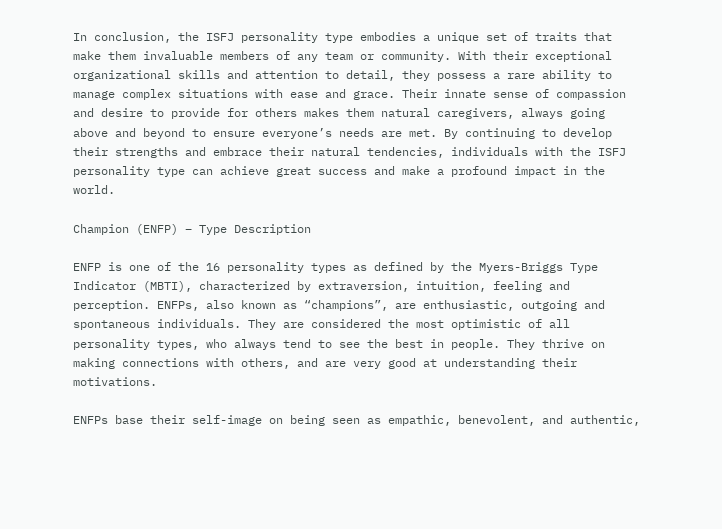In conclusion, the ISFJ personality type embodies a unique set of traits that make them invaluable members of any team or community. With their exceptional organizational skills and attention to detail, they possess a rare ability to manage complex situations with ease and grace. Their innate sense of compassion and desire to provide for others makes them natural caregivers, always going above and beyond to ensure everyone’s needs are met. By continuing to develop their strengths and embrace their natural tendencies, individuals with the ISFJ personality type can achieve great success and make a profound impact in the world.

Champion (ENFP) – Type Description

ENFP is one of the 16 personality types as defined by the Myers-Briggs Type Indicator (MBTI), characterized by extraversion, intuition, feeling and perception. ENFPs, also known as “champions”, are enthusiastic, outgoing and spontaneous individuals. They are considered the most optimistic of all personality types, who always tend to see the best in people. They thrive on making connections with others, and are very good at understanding their motivations.

ENFPs base their self-image on being seen as empathic, benevolent, and authentic,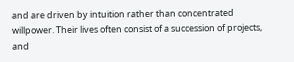and are driven by intuition rather than concentrated willpower. Their lives often consist of a succession of projects, and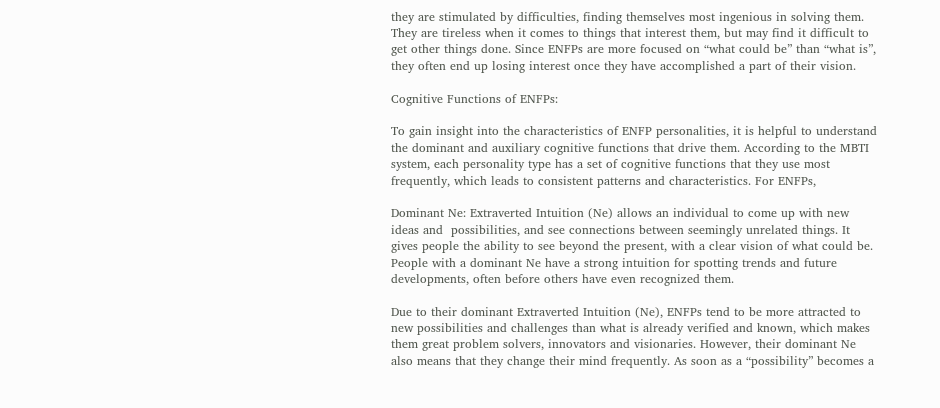they are stimulated by difficulties, finding themselves most ingenious in solving them. They are tireless when it comes to things that interest them, but may find it difficult to get other things done. Since ENFPs are more focused on “what could be” than “what is”, they often end up losing interest once they have accomplished a part of their vision.

Cognitive Functions of ENFPs:

To gain insight into the characteristics of ENFP personalities, it is helpful to understand the dominant and auxiliary cognitive functions that drive them. According to the MBTI system, each personality type has a set of cognitive functions that they use most frequently, which leads to consistent patterns and characteristics. For ENFPs,

Dominant Ne: Extraverted Intuition (Ne) allows an individual to come up with new ideas and  possibilities, and see connections between seemingly unrelated things. It gives people the ability to see beyond the present, with a clear vision of what could be. People with a dominant Ne have a strong intuition for spotting trends and future developments, often before others have even recognized them.

Due to their dominant Extraverted Intuition (Ne), ENFPs tend to be more attracted to new possibilities and challenges than what is already verified and known, which makes them great problem solvers, innovators and visionaries. However, their dominant Ne also means that they change their mind frequently. As soon as a “possibility” becomes a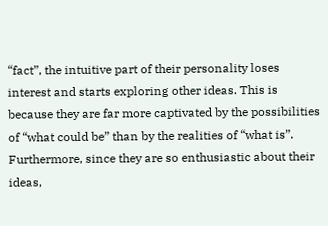“fact”, the intuitive part of their personality loses interest and starts exploring other ideas. This is because they are far more captivated by the possibilities of “what could be” than by the realities of “what is”. Furthermore, since they are so enthusiastic about their ideas,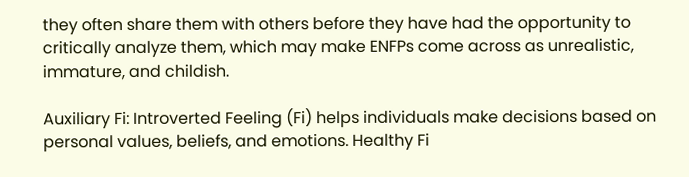they often share them with others before they have had the opportunity to critically analyze them, which may make ENFPs come across as unrealistic, immature, and childish.

Auxiliary Fi: Introverted Feeling (Fi) helps individuals make decisions based on personal values, beliefs, and emotions. Healthy Fi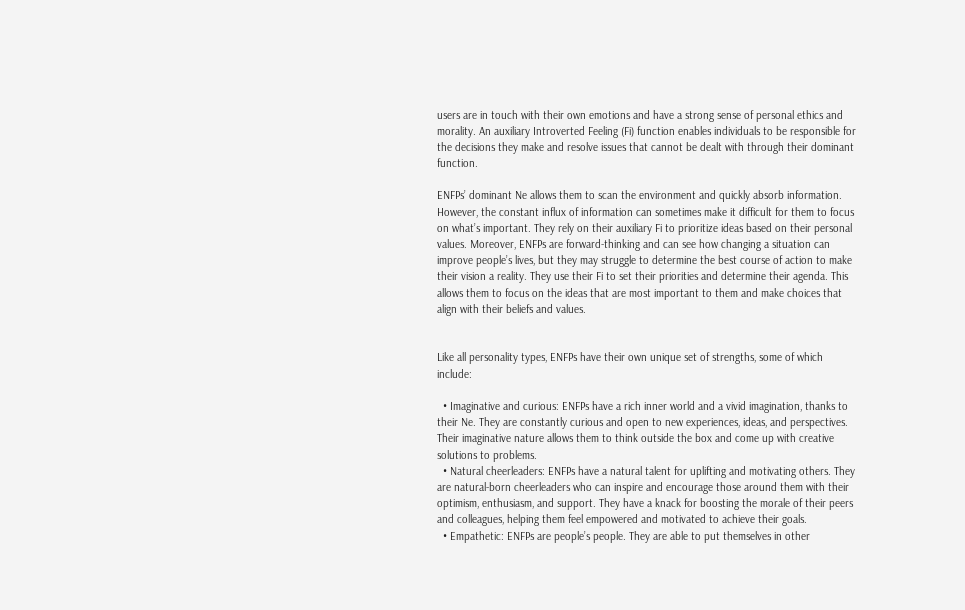users are in touch with their own emotions and have a strong sense of personal ethics and morality. An auxiliary Introverted Feeling (Fi) function enables individuals to be responsible for the decisions they make and resolve issues that cannot be dealt with through their dominant function.

ENFPs’ dominant Ne allows them to scan the environment and quickly absorb information. However, the constant influx of information can sometimes make it difficult for them to focus on what’s important. They rely on their auxiliary Fi to prioritize ideas based on their personal values. Moreover, ENFPs are forward-thinking and can see how changing a situation can improve people’s lives, but they may struggle to determine the best course of action to make their vision a reality. They use their Fi to set their priorities and determine their agenda. This allows them to focus on the ideas that are most important to them and make choices that align with their beliefs and values.


Like all personality types, ENFPs have their own unique set of strengths, some of which include:

  • Imaginative and curious: ENFPs have a rich inner world and a vivid imagination, thanks to their Ne. They are constantly curious and open to new experiences, ideas, and perspectives. Their imaginative nature allows them to think outside the box and come up with creative solutions to problems.
  • Natural cheerleaders: ENFPs have a natural talent for uplifting and motivating others. They are natural-born cheerleaders who can inspire and encourage those around them with their optimism, enthusiasm, and support. They have a knack for boosting the morale of their peers and colleagues, helping them feel empowered and motivated to achieve their goals.
  • Empathetic: ENFPs are people’s people. They are able to put themselves in other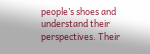people’s shoes and understand their perspectives. Their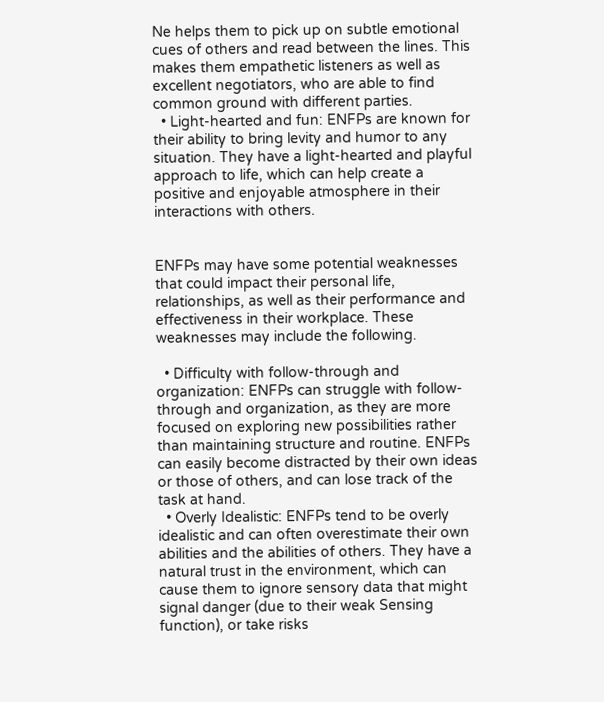Ne helps them to pick up on subtle emotional cues of others and read between the lines. This makes them empathetic listeners as well as excellent negotiators, who are able to find common ground with different parties.
  • Light-hearted and fun: ENFPs are known for their ability to bring levity and humor to any situation. They have a light-hearted and playful approach to life, which can help create a positive and enjoyable atmosphere in their interactions with others.


ENFPs may have some potential weaknesses that could impact their personal life, relationships, as well as their performance and effectiveness in their workplace. These weaknesses may include the following.

  • Difficulty with follow-through and organization: ENFPs can struggle with follow-through and organization, as they are more focused on exploring new possibilities rather than maintaining structure and routine. ENFPs can easily become distracted by their own ideas or those of others, and can lose track of the task at hand.
  • Overly Idealistic: ENFPs tend to be overly idealistic and can often overestimate their own abilities and the abilities of others. They have a natural trust in the environment, which can cause them to ignore sensory data that might signal danger (due to their weak Sensing function), or take risks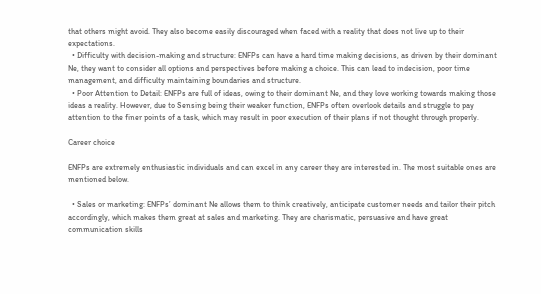that others might avoid. They also become easily discouraged when faced with a reality that does not live up to their expectations.
  • Difficulty with decision-making and structure: ENFPs can have a hard time making decisions, as driven by their dominant Ne, they want to consider all options and perspectives before making a choice. This can lead to indecision, poor time management, and difficulty maintaining boundaries and structure.
  • Poor Attention to Detail: ENFPs are full of ideas, owing to their dominant Ne, and they love working towards making those ideas a reality. However, due to Sensing being their weaker function, ENFPs often overlook details and struggle to pay attention to the finer points of a task, which may result in poor execution of their plans if not thought through properly.

Career choice

ENFPs are extremely enthusiastic individuals and can excel in any career they are interested in. The most suitable ones are mentioned below.

  • Sales or marketing: ENFPs’ dominant Ne allows them to think creatively, anticipate customer needs and tailor their pitch accordingly, which makes them great at sales and marketing. They are charismatic, persuasive and have great communication skills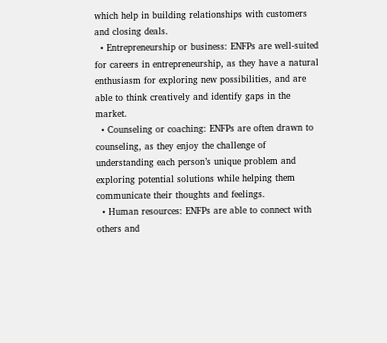which help in building relationships with customers and closing deals.
  • Entrepreneurship or business: ENFPs are well-suited for careers in entrepreneurship, as they have a natural enthusiasm for exploring new possibilities, and are able to think creatively and identify gaps in the market.
  • Counseling or coaching: ENFPs are often drawn to counseling, as they enjoy the challenge of understanding each person’s unique problem and exploring potential solutions while helping them communicate their thoughts and feelings.
  • Human resources: ENFPs are able to connect with others and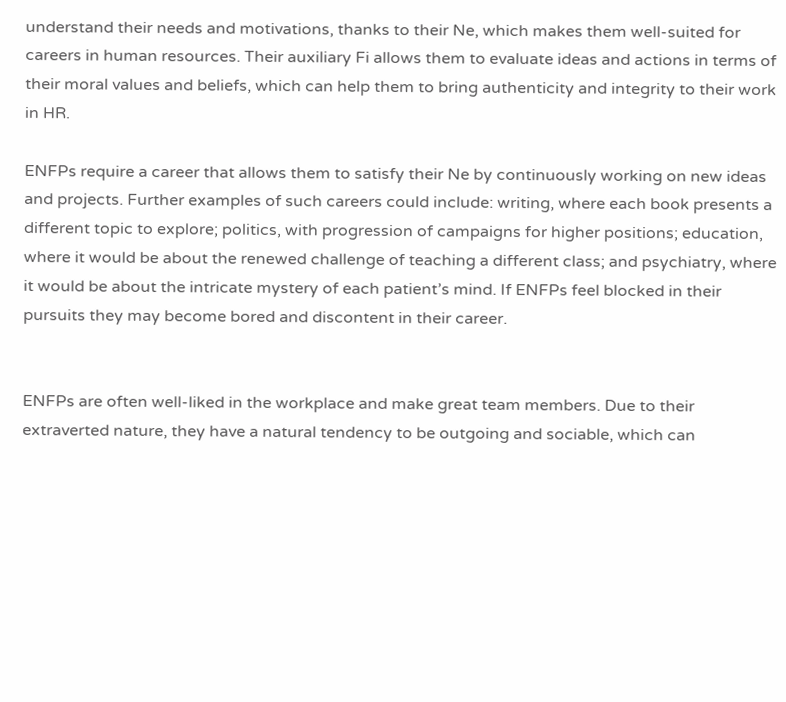understand their needs and motivations, thanks to their Ne, which makes them well-suited for careers in human resources. Their auxiliary Fi allows them to evaluate ideas and actions in terms of their moral values and beliefs, which can help them to bring authenticity and integrity to their work in HR.

ENFPs require a career that allows them to satisfy their Ne by continuously working on new ideas and projects. Further examples of such careers could include: writing, where each book presents a different topic to explore; politics, with progression of campaigns for higher positions; education, where it would be about the renewed challenge of teaching a different class; and psychiatry, where it would be about the intricate mystery of each patient’s mind. If ENFPs feel blocked in their pursuits they may become bored and discontent in their career.


ENFPs are often well-liked in the workplace and make great team members. Due to their extraverted nature, they have a natural tendency to be outgoing and sociable, which can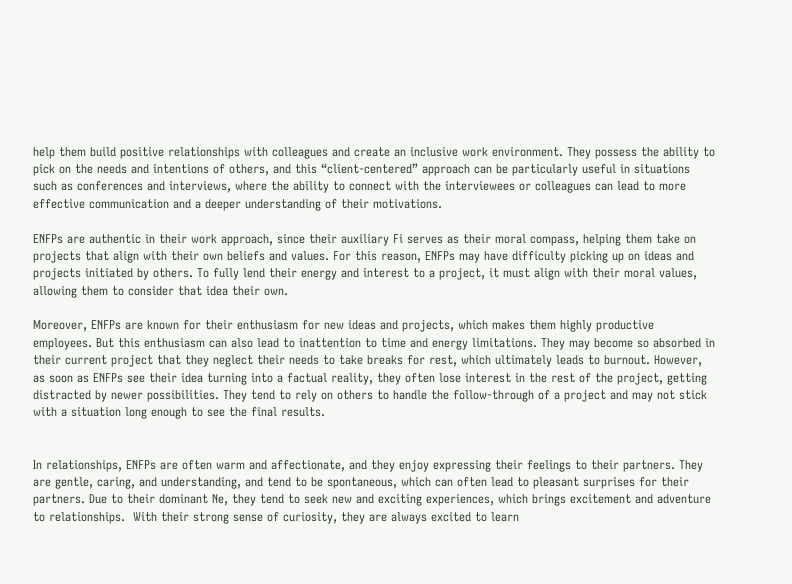help them build positive relationships with colleagues and create an inclusive work environment. They possess the ability to pick on the needs and intentions of others, and this “client-centered” approach can be particularly useful in situations such as conferences and interviews, where the ability to connect with the interviewees or colleagues can lead to more effective communication and a deeper understanding of their motivations.

ENFPs are authentic in their work approach, since their auxiliary Fi serves as their moral compass, helping them take on projects that align with their own beliefs and values. For this reason, ENFPs may have difficulty picking up on ideas and projects initiated by others. To fully lend their energy and interest to a project, it must align with their moral values, allowing them to consider that idea their own.

Moreover, ENFPs are known for their enthusiasm for new ideas and projects, which makes them highly productive employees. But this enthusiasm can also lead to inattention to time and energy limitations. They may become so absorbed in their current project that they neglect their needs to take breaks for rest, which ultimately leads to burnout. However, as soon as ENFPs see their idea turning into a factual reality, they often lose interest in the rest of the project, getting distracted by newer possibilities. They tend to rely on others to handle the follow-through of a project and may not stick with a situation long enough to see the final results.


In relationships, ENFPs are often warm and affectionate, and they enjoy expressing their feelings to their partners. They are gentle, caring, and understanding, and tend to be spontaneous, which can often lead to pleasant surprises for their partners. Due to their dominant Ne, they tend to seek new and exciting experiences, which brings excitement and adventure to relationships.  With their strong sense of curiosity, they are always excited to learn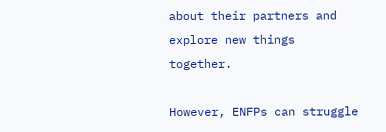about their partners and explore new things together.

However, ENFPs can struggle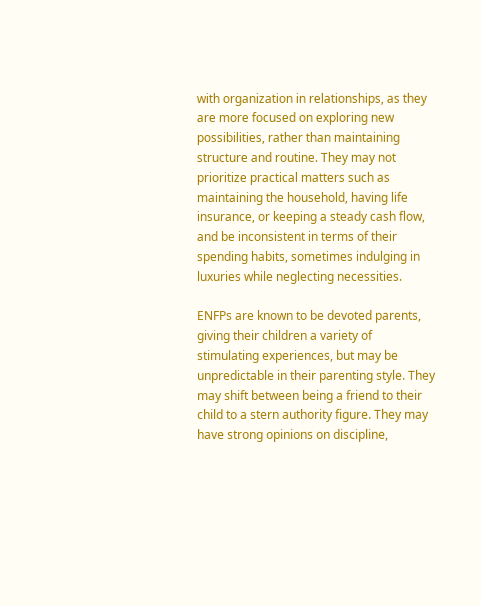with organization in relationships, as they are more focused on exploring new possibilities, rather than maintaining structure and routine. They may not prioritize practical matters such as maintaining the household, having life insurance, or keeping a steady cash flow, and be inconsistent in terms of their spending habits, sometimes indulging in luxuries while neglecting necessities.

ENFPs are known to be devoted parents, giving their children a variety of stimulating experiences, but may be unpredictable in their parenting style. They may shift between being a friend to their child to a stern authority figure. They may have strong opinions on discipline,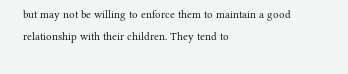but may not be willing to enforce them to maintain a good relationship with their children. They tend to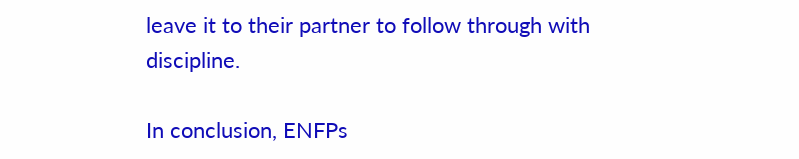leave it to their partner to follow through with discipline.

In conclusion, ENFPs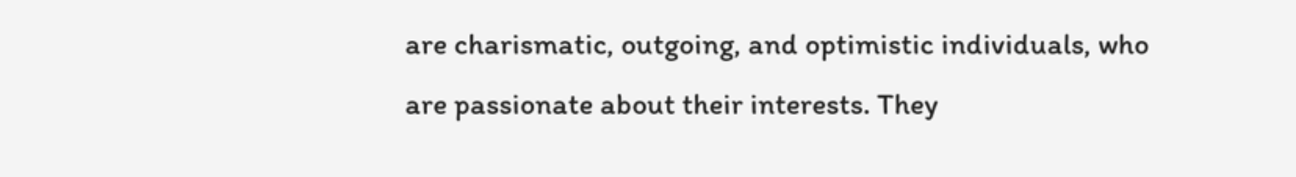are charismatic, outgoing, and optimistic individuals, who are passionate about their interests. They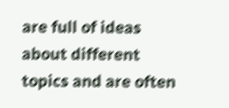are full of ideas about different topics and are often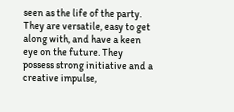seen as the life of the party. They are versatile, easy to get along with, and have a keen eye on the future. They possess strong initiative and a creative impulse,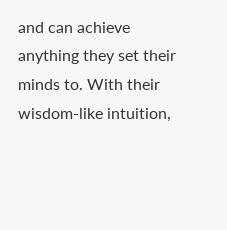and can achieve anything they set their minds to. With their wisdom-like intuition,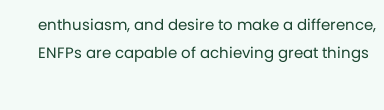enthusiasm, and desire to make a difference, ENFPs are capable of achieving great things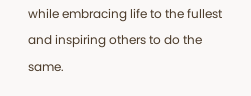while embracing life to the fullest and inspiring others to do the same.